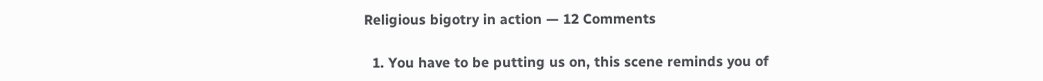Religious bigotry in action — 12 Comments

  1. You have to be putting us on, this scene reminds you of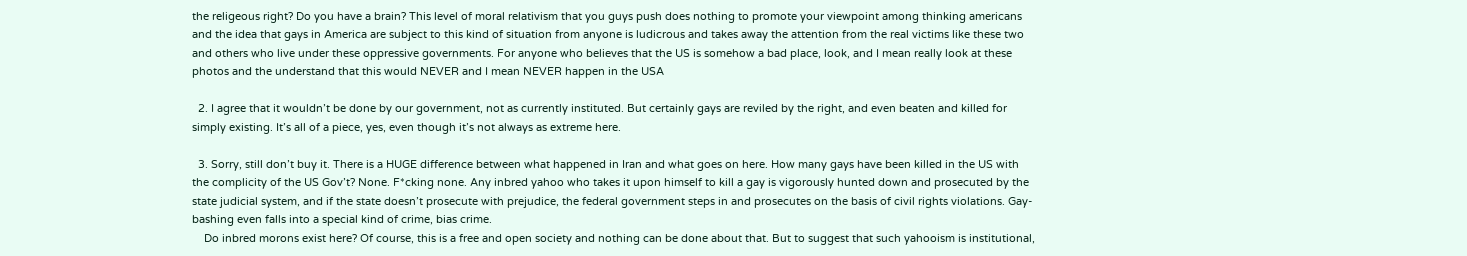the religeous right? Do you have a brain? This level of moral relativism that you guys push does nothing to promote your viewpoint among thinking americans and the idea that gays in America are subject to this kind of situation from anyone is ludicrous and takes away the attention from the real victims like these two and others who live under these oppressive governments. For anyone who believes that the US is somehow a bad place, look, and I mean really look at these photos and the understand that this would NEVER and I mean NEVER happen in the USA

  2. I agree that it wouldn’t be done by our government, not as currently instituted. But certainly gays are reviled by the right, and even beaten and killed for simply existing. It’s all of a piece, yes, even though it’s not always as extreme here.

  3. Sorry, still don’t buy it. There is a HUGE difference between what happened in Iran and what goes on here. How many gays have been killed in the US with the complicity of the US Gov’t? None. F*cking none. Any inbred yahoo who takes it upon himself to kill a gay is vigorously hunted down and prosecuted by the state judicial system, and if the state doesn’t prosecute with prejudice, the federal government steps in and prosecutes on the basis of civil rights violations. Gay-bashing even falls into a special kind of crime, bias crime.
    Do inbred morons exist here? Of course, this is a free and open society and nothing can be done about that. But to suggest that such yahooism is institutional,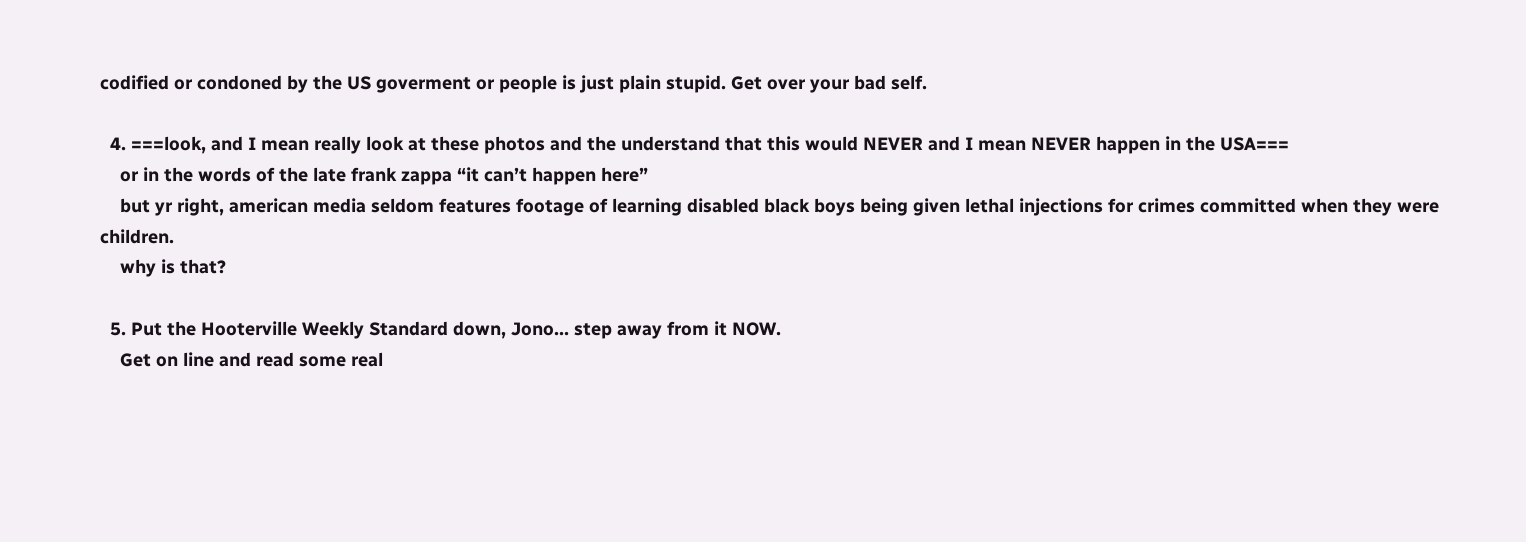codified or condoned by the US goverment or people is just plain stupid. Get over your bad self.

  4. ===look, and I mean really look at these photos and the understand that this would NEVER and I mean NEVER happen in the USA===
    or in the words of the late frank zappa “it can’t happen here”
    but yr right, american media seldom features footage of learning disabled black boys being given lethal injections for crimes committed when they were children.
    why is that?

  5. Put the Hooterville Weekly Standard down, Jono… step away from it NOW.
    Get on line and read some real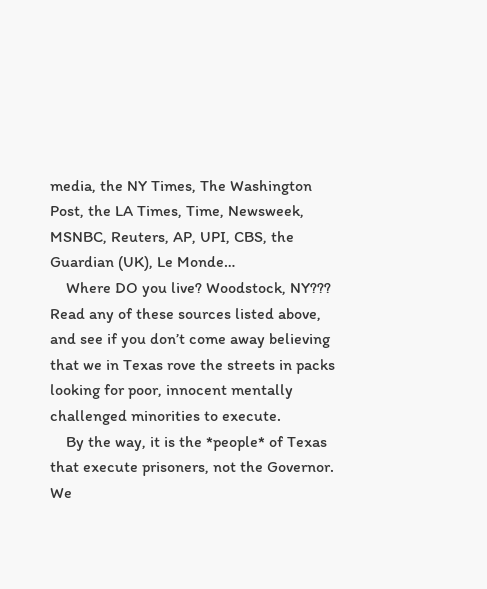media, the NY Times, The Washington Post, the LA Times, Time, Newsweek, MSNBC, Reuters, AP, UPI, CBS, the Guardian (UK), Le Monde…
    Where DO you live? Woodstock, NY??? Read any of these sources listed above, and see if you don’t come away believing that we in Texas rove the streets in packs looking for poor, innocent mentally challenged minorities to execute.
    By the way, it is the *people* of Texas that execute prisoners, not the Governor. We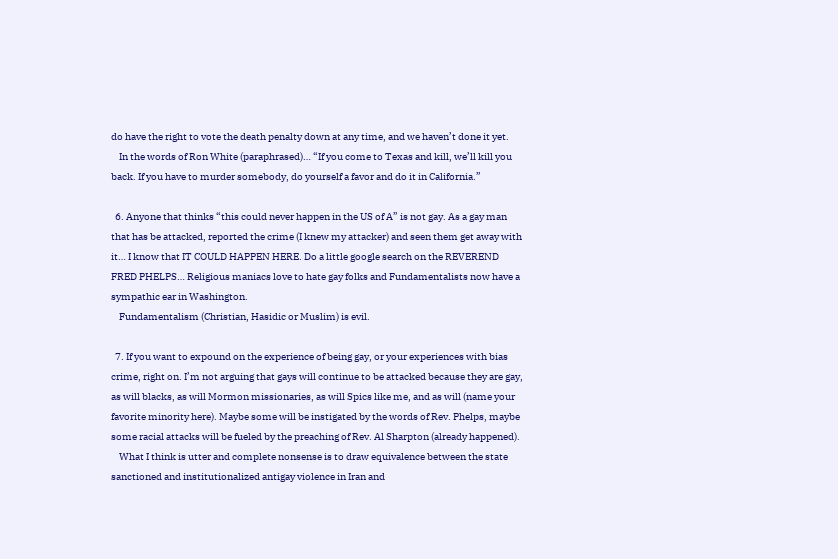do have the right to vote the death penalty down at any time, and we haven’t done it yet.
    In the words of Ron White (paraphrased)… “If you come to Texas and kill, we’ll kill you back. If you have to murder somebody, do yourself a favor and do it in California.”

  6. Anyone that thinks “this could never happen in the US of A” is not gay. As a gay man that has be attacked, reported the crime (I knew my attacker) and seen them get away with it… I know that IT COULD HAPPEN HERE. Do a little google search on the REVEREND FRED PHELPS… Religious maniacs love to hate gay folks and Fundamentalists now have a sympathic ear in Washington.
    Fundamentalism (Christian, Hasidic or Muslim) is evil.

  7. If you want to expound on the experience of being gay, or your experiences with bias crime, right on. I’m not arguing that gays will continue to be attacked because they are gay, as will blacks, as will Mormon missionaries, as will Spics like me, and as will (name your favorite minority here). Maybe some will be instigated by the words of Rev. Phelps, maybe some racial attacks will be fueled by the preaching of Rev. Al Sharpton (already happened).
    What I think is utter and complete nonsense is to draw equivalence between the state sanctioned and institutionalized antigay violence in Iran and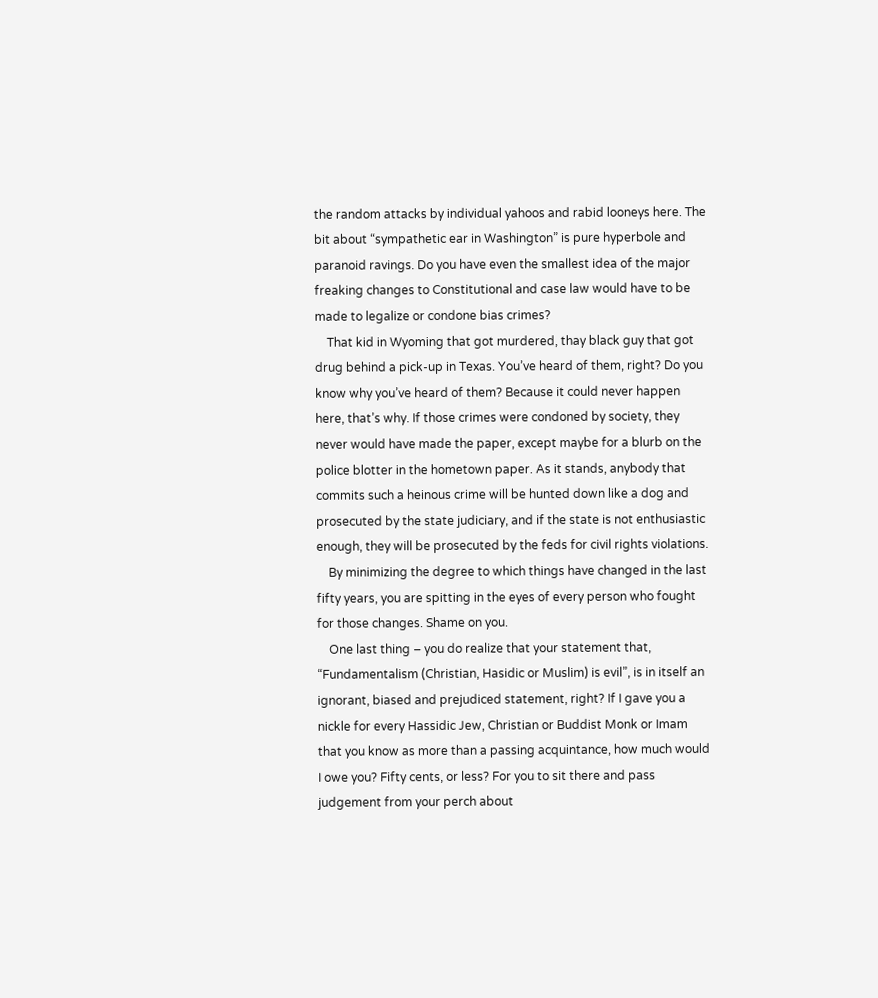the random attacks by individual yahoos and rabid looneys here. The bit about “sympathetic ear in Washington” is pure hyperbole and paranoid ravings. Do you have even the smallest idea of the major freaking changes to Constitutional and case law would have to be made to legalize or condone bias crimes?
    That kid in Wyoming that got murdered, thay black guy that got drug behind a pick-up in Texas. You’ve heard of them, right? Do you know why you’ve heard of them? Because it could never happen here, that’s why. If those crimes were condoned by society, they never would have made the paper, except maybe for a blurb on the police blotter in the hometown paper. As it stands, anybody that commits such a heinous crime will be hunted down like a dog and prosecuted by the state judiciary, and if the state is not enthusiastic enough, they will be prosecuted by the feds for civil rights violations.
    By minimizing the degree to which things have changed in the last fifty years, you are spitting in the eyes of every person who fought for those changes. Shame on you.
    One last thing – you do realize that your statement that, “Fundamentalism (Christian, Hasidic or Muslim) is evil”, is in itself an ignorant, biased and prejudiced statement, right? If I gave you a nickle for every Hassidic Jew, Christian or Buddist Monk or Imam that you know as more than a passing acquintance, how much would I owe you? Fifty cents, or less? For you to sit there and pass judgement from your perch about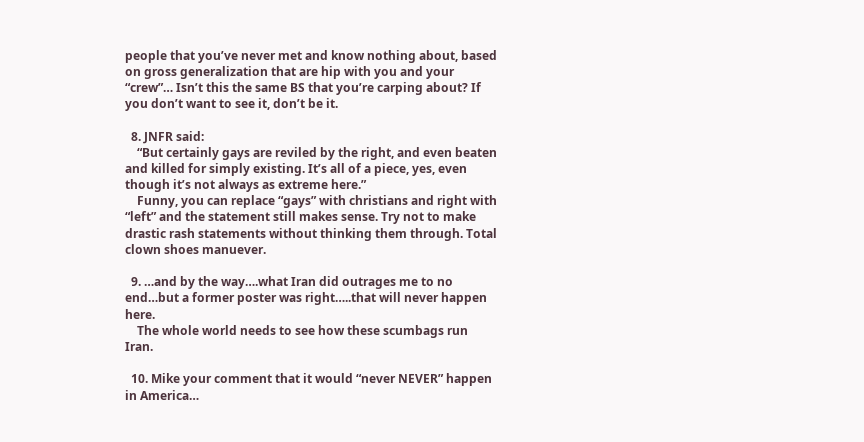people that you’ve never met and know nothing about, based on gross generalization that are hip with you and your “crew”… Isn’t this the same BS that you’re carping about? If you don’t want to see it, don’t be it.

  8. JNFR said:
    “But certainly gays are reviled by the right, and even beaten and killed for simply existing. It’s all of a piece, yes, even though it’s not always as extreme here.”
    Funny, you can replace “gays” with christians and right with “left” and the statement still makes sense. Try not to make drastic rash statements without thinking them through. Total clown shoes manuever.

  9. …and by the way….what Iran did outrages me to no end…but a former poster was right…..that will never happen here.
    The whole world needs to see how these scumbags run Iran.

  10. Mike your comment that it would “never NEVER” happen in America…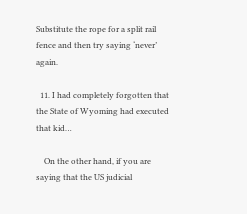Substitute the rope for a split rail fence and then try saying ‘never’ again.

  11. I had completely forgotten that the State of Wyoming had executed that kid…

    On the other hand, if you are saying that the US judicial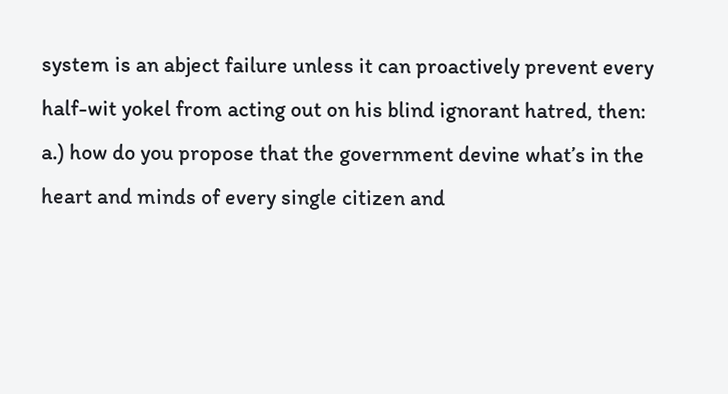system is an abject failure unless it can proactively prevent every half-wit yokel from acting out on his blind ignorant hatred, then: a.) how do you propose that the government devine what’s in the heart and minds of every single citizen and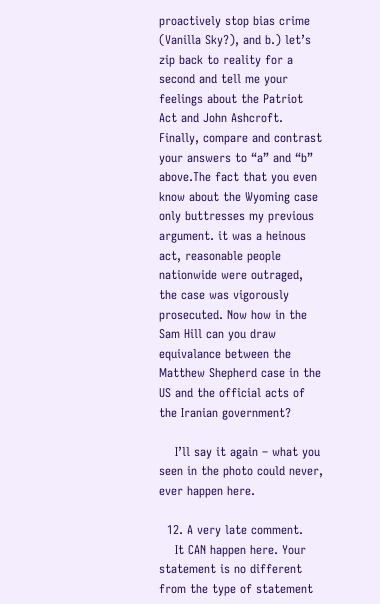proactively stop bias crime (Vanilla Sky?), and b.) let’s zip back to reality for a second and tell me your feelings about the Patriot Act and John Ashcroft. Finally, compare and contrast your answers to “a” and “b” above.The fact that you even know about the Wyoming case only buttresses my previous argument. it was a heinous act, reasonable people nationwide were outraged, the case was vigorously prosecuted. Now how in the Sam Hill can you draw equivalance between the Matthew Shepherd case in the US and the official acts of the Iranian government?

    I’ll say it again – what you seen in the photo could never, ever happen here.

  12. A very late comment.
    It CAN happen here. Your statement is no different from the type of statement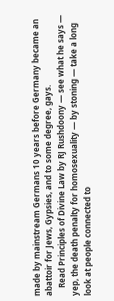made by mainstream Germans 10 years before Germany became an abattoir for Jews, Gypsies, and to some degree, gays.
    Read Principles of Divine Law by RJ Rushdoony — see what he says — yep, the death penalty for homosexuality — by stoning — take a long look at people connected to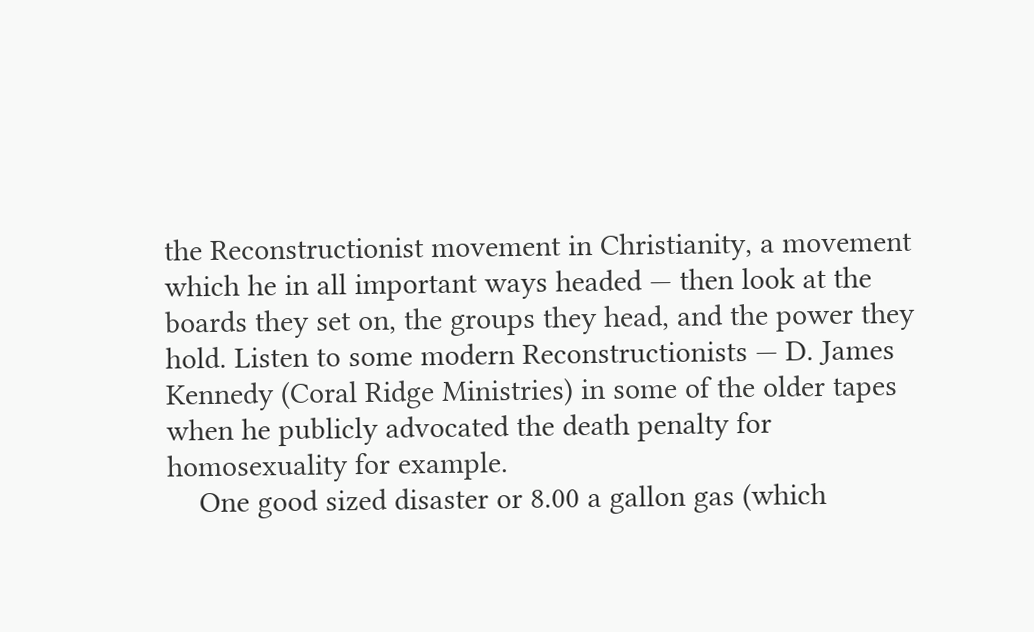the Reconstructionist movement in Christianity, a movement which he in all important ways headed — then look at the boards they set on, the groups they head, and the power they hold. Listen to some modern Reconstructionists — D. James Kennedy (Coral Ridge Ministries) in some of the older tapes when he publicly advocated the death penalty for homosexuality for example.
    One good sized disaster or 8.00 a gallon gas (which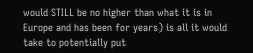would STILL be no higher than what it is in Europe and has been for years) is all it would take to potentially put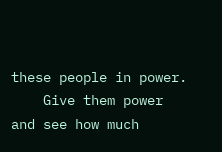these people in power.
    Give them power and see how much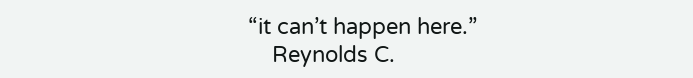“it can’t happen here.”
    Reynolds C.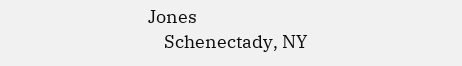Jones
    Schenectady, NY